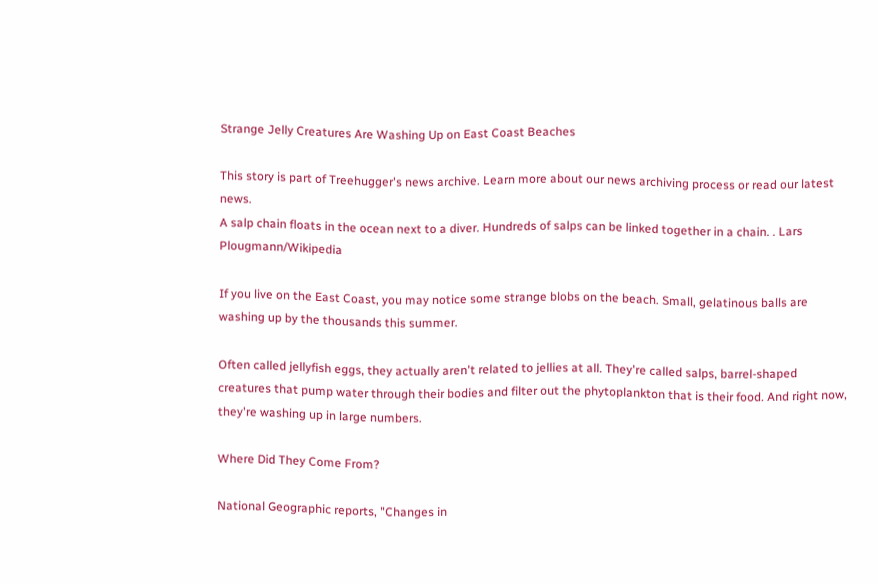Strange Jelly Creatures Are Washing Up on East Coast Beaches

This story is part of Treehugger's news archive. Learn more about our news archiving process or read our latest news.
A salp chain floats in the ocean next to a diver. Hundreds of salps can be linked together in a chain. . Lars Plougmann/Wikipedia

If you live on the East Coast, you may notice some strange blobs on the beach. Small, gelatinous balls are washing up by the thousands this summer.

Often called jellyfish eggs, they actually aren't related to jellies at all. They're called salps, barrel-shaped creatures that pump water through their bodies and filter out the phytoplankton that is their food. And right now, they're washing up in large numbers.

Where Did They Come From?

National Geographic reports, "Changes in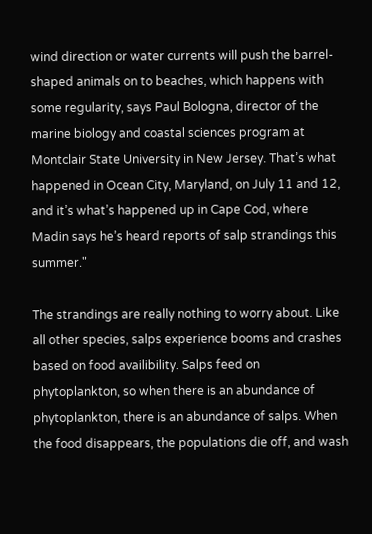wind direction or water currents will push the barrel-shaped animals on to beaches, which happens with some regularity, says Paul Bologna, director of the marine biology and coastal sciences program at Montclair State University in New Jersey. That’s what happened in Ocean City, Maryland, on July 11 and 12, and it’s what’s happened up in Cape Cod, where Madin says he’s heard reports of salp strandings this summer."

The strandings are really nothing to worry about. Like all other species, salps experience booms and crashes based on food availibility. Salps feed on phytoplankton, so when there is an abundance of phytoplankton, there is an abundance of salps. When the food disappears, the populations die off, and wash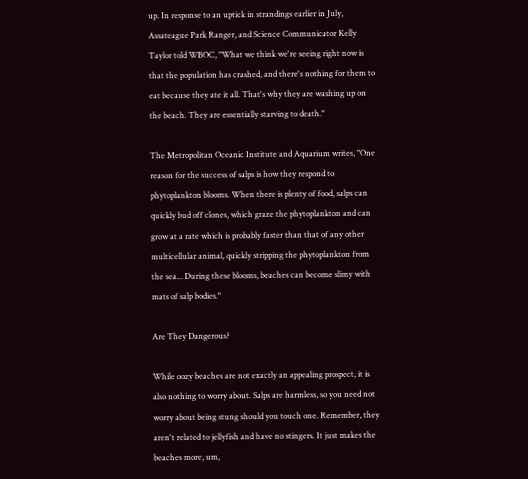up. In response to an uptick in strandings earlier in July, Assateague Park Ranger, and Science Communicator Kelly Taylor told WBOC, "What we think we're seeing right now is that the population has crashed, and there's nothing for them to eat because they ate it all. That's why they are washing up on the beach. They are essentially starving to death."

The Metropolitan Oceanic Institute and Aquarium writes, "One reason for the success of salps is how they respond to phytoplankton blooms. When there is plenty of food, salps can quickly bud off clones, which graze the phytoplankton and can grow at a rate which is probably faster than that of any other multicellular animal, quickly stripping the phytoplankton from the sea... During these blooms, beaches can become slimy with mats of salp bodies."

Are They Dangerous?

While oozy beaches are not exactly an appealing prospect, it is also nothing to worry about. Salps are harmless, so you need not worry about being stung should you touch one. Remember, they aren't related to jellyfish and have no stingers. It just makes the beaches more, um,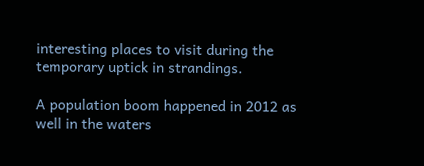interesting places to visit during the temporary uptick in strandings.

A population boom happened in 2012 as well in the waters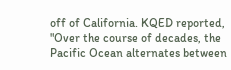off of California. KQED reported, "Over the course of decades, the Pacific Ocean alternates between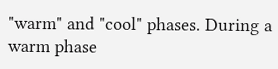"warm" and "cool" phases. During a warm phase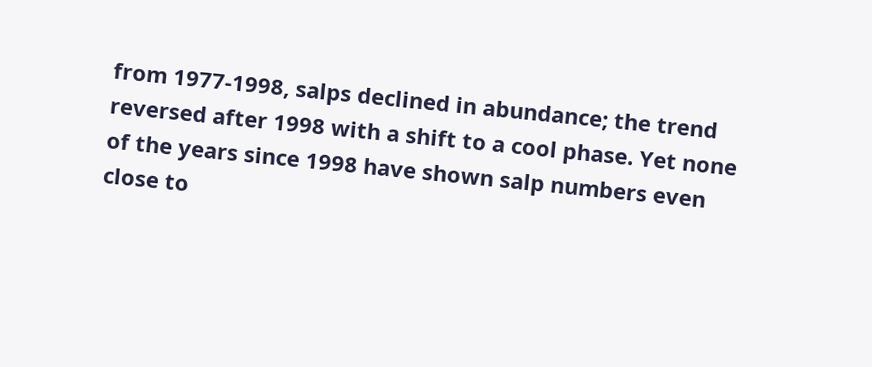from 1977-1998, salps declined in abundance; the trend reversed after 1998 with a shift to a cool phase. Yet none of the years since 1998 have shown salp numbers even close to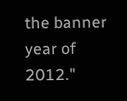the banner year of 2012."